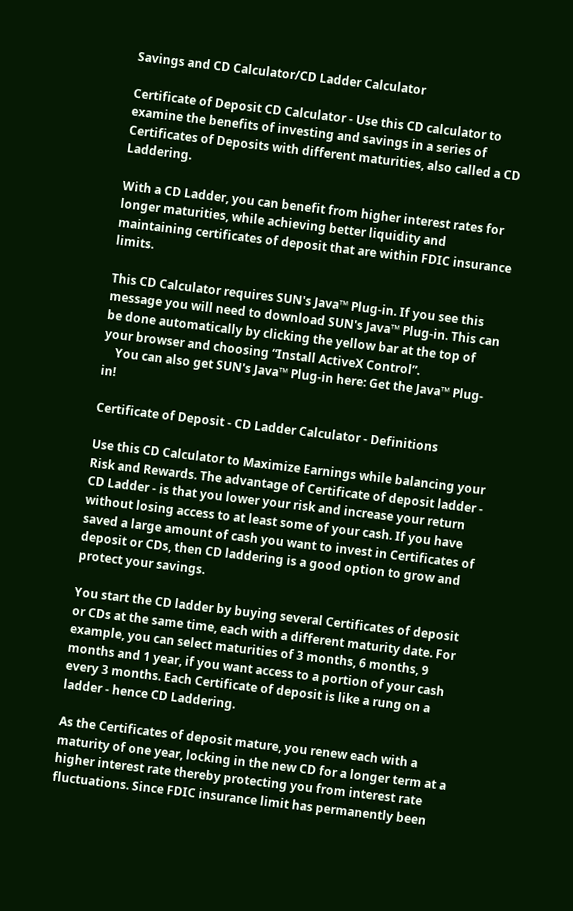Savings and CD Calculator/CD Ladder Calculator

Certificate of Deposit CD Calculator - Use this CD calculator to examine the benefits of investing and savings in a series of Certificates of Deposits with different maturities, also called a CD Laddering.

With a CD Ladder, you can benefit from higher interest rates for longer maturities, while achieving better liquidity and maintaining certificates of deposit that are within FDIC insurance limits.

This CD Calculator requires SUN's Java™ Plug-in. If you see this message you will need to download SUN's Java™ Plug-in. This can be done automatically by clicking the yellow bar at the top of your browser and choosing “Install ActiveX Control”.
    You can also get SUN's Java™ Plug-in here: Get the Java™ Plug-in!

Certificate of Deposit - CD Ladder Calculator - Definitions

Use this CD Calculator to Maximize Earnings while balancing your Risk and Rewards. The advantage of Certificate of deposit ladder - CD Ladder - is that you lower your risk and increase your return without losing access to at least some of your cash. If you have saved a large amount of cash you want to invest in Certificates of deposit or CDs, then CD laddering is a good option to grow and protect your savings.

You start the CD ladder by buying several Certificates of deposit or CDs at the same time, each with a different maturity date. For example, you can select maturities of 3 months, 6 months, 9 months and 1 year, if you want access to a portion of your cash every 3 months. Each Certificate of deposit is like a rung on a ladder - hence CD Laddering.

As the Certificates of deposit mature, you renew each with a maturity of one year, locking in the new CD for a longer term at a higher interest rate thereby protecting you from interest rate fluctuations. Since FDIC insurance limit has permanently been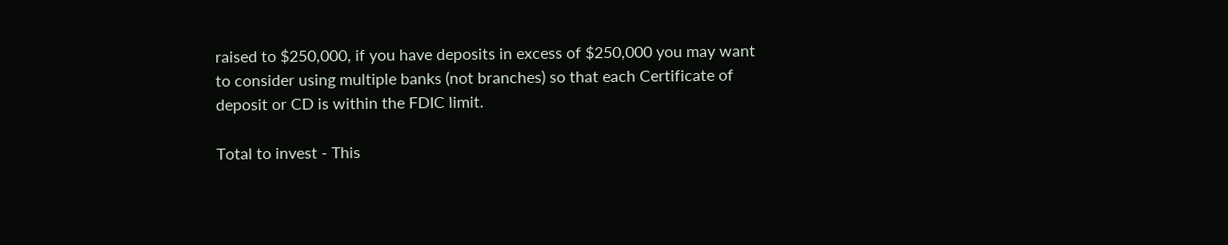raised to $250,000, if you have deposits in excess of $250,000 you may want to consider using multiple banks (not branches) so that each Certificate of deposit or CD is within the FDIC limit.

Total to invest - This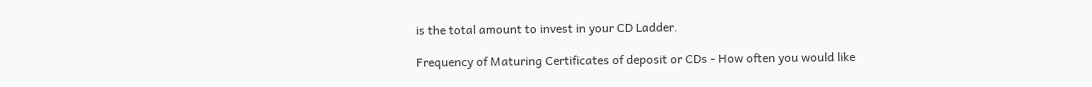is the total amount to invest in your CD Ladder.

Frequency of Maturing Certificates of deposit or CDs - How often you would like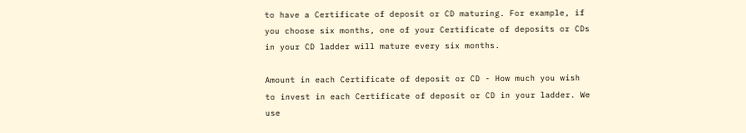to have a Certificate of deposit or CD maturing. For example, if you choose six months, one of your Certificate of deposits or CDs in your CD ladder will mature every six months.

Amount in each Certificate of deposit or CD - How much you wish to invest in each Certificate of deposit or CD in your ladder. We use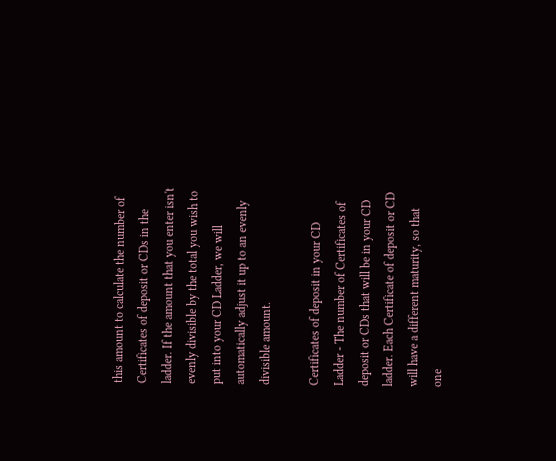this amount to calculate the number of Certificates of deposit or CDs in the ladder. If the amount that you enter isn't evenly divisible by the total you wish to put into your CD Ladder, we will automatically adjust it up to an evenly divisible amount.

Certificates of deposit in your CD Ladder - The number of Certificates of deposit or CDs that will be in your CD ladder. Each Certificate of deposit or CD will have a different maturity, so that one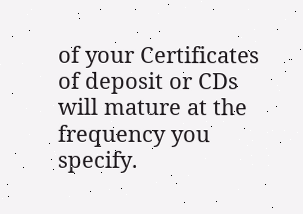of your Certificates of deposit or CDs will mature at the frequency you specify.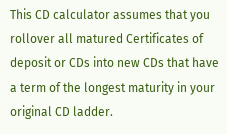This CD calculator assumes that you rollover all matured Certificates of deposit or CDs into new CDs that have a term of the longest maturity in your original CD ladder.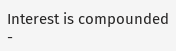Interest is compounded -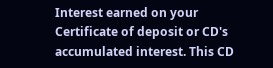Interest earned on your Certificate of deposit or CD's accumulated interest. This CD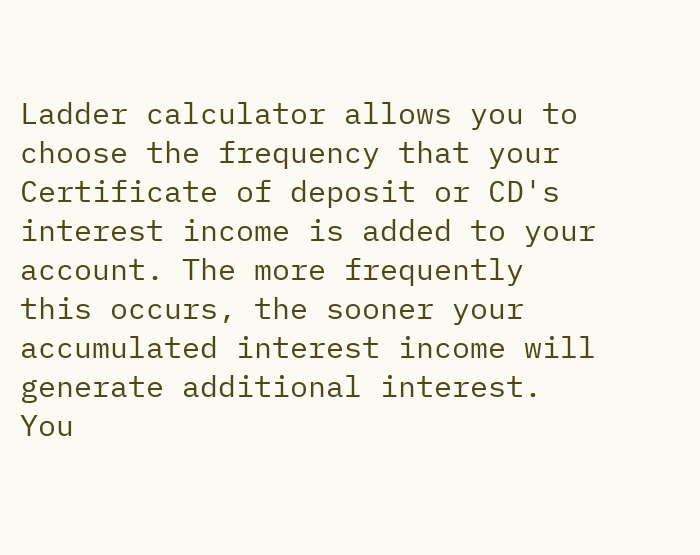Ladder calculator allows you to choose the frequency that your Certificate of deposit or CD's interest income is added to your account. The more frequently this occurs, the sooner your accumulated interest income will generate additional interest. You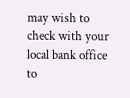may wish to check with your local bank office to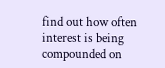find out how often interest is being compounded on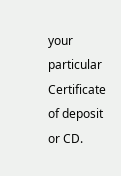your particular Certificate of deposit or CD.